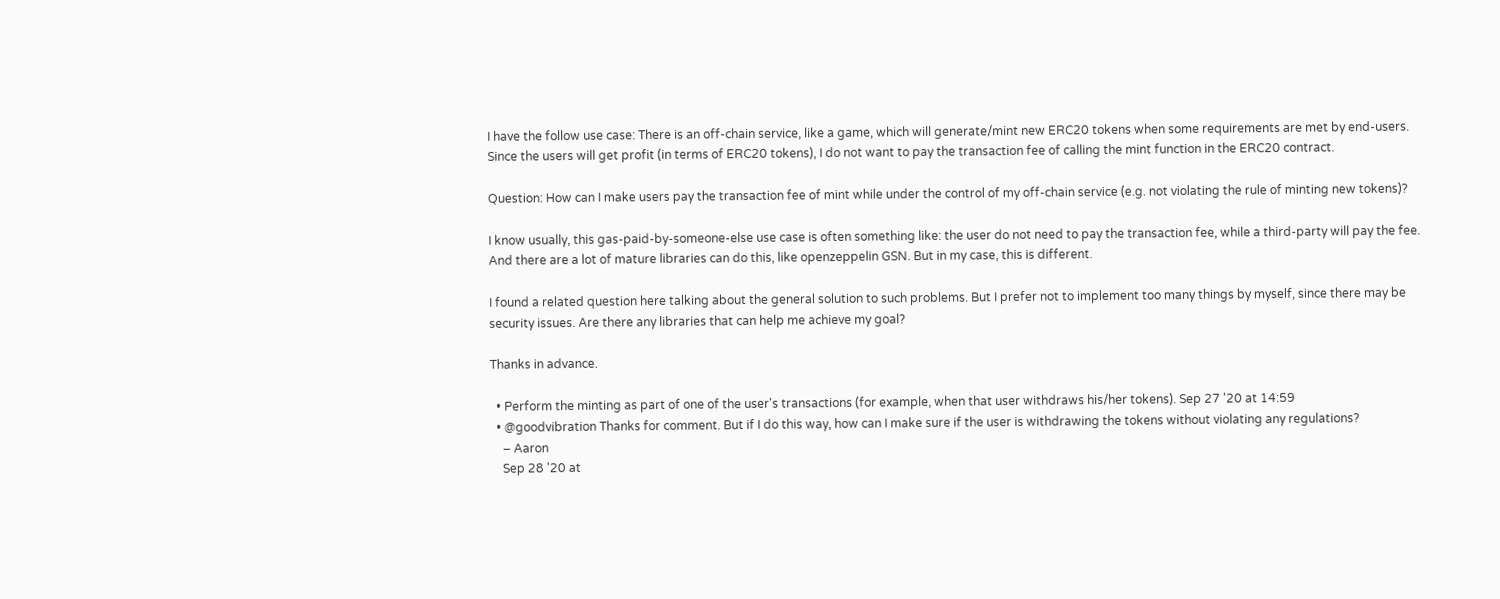I have the follow use case: There is an off-chain service, like a game, which will generate/mint new ERC20 tokens when some requirements are met by end-users. Since the users will get profit (in terms of ERC20 tokens), I do not want to pay the transaction fee of calling the mint function in the ERC20 contract.

Question: How can I make users pay the transaction fee of mint while under the control of my off-chain service (e.g. not violating the rule of minting new tokens)?

I know usually, this gas-paid-by-someone-else use case is often something like: the user do not need to pay the transaction fee, while a third-party will pay the fee. And there are a lot of mature libraries can do this, like openzeppelin GSN. But in my case, this is different.

I found a related question here talking about the general solution to such problems. But I prefer not to implement too many things by myself, since there may be security issues. Are there any libraries that can help me achieve my goal?

Thanks in advance.

  • Perform the minting as part of one of the user's transactions (for example, when that user withdraws his/her tokens). Sep 27 '20 at 14:59
  • @goodvibration Thanks for comment. But if I do this way, how can I make sure if the user is withdrawing the tokens without violating any regulations?
    – Aaron
    Sep 28 '20 at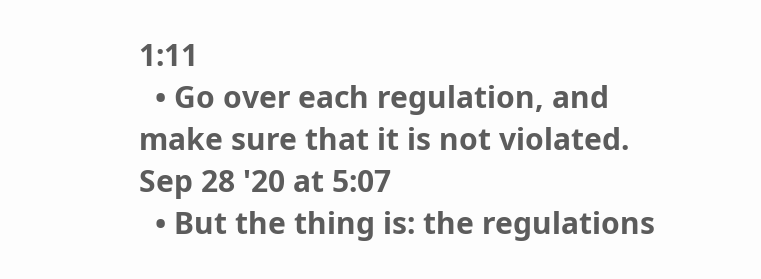1:11
  • Go over each regulation, and make sure that it is not violated. Sep 28 '20 at 5:07
  • But the thing is: the regulations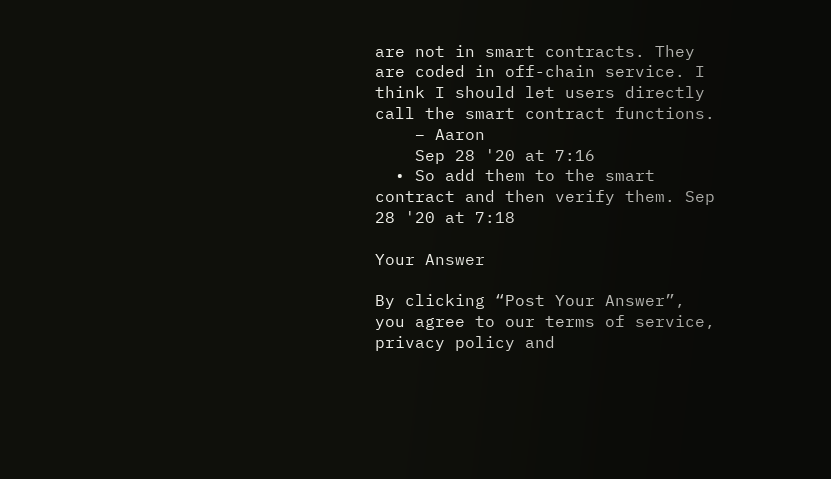are not in smart contracts. They are coded in off-chain service. I think I should let users directly call the smart contract functions.
    – Aaron
    Sep 28 '20 at 7:16
  • So add them to the smart contract and then verify them. Sep 28 '20 at 7:18

Your Answer

By clicking “Post Your Answer”, you agree to our terms of service, privacy policy and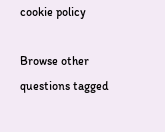cookie policy

Browse other questions tagged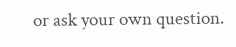or ask your own question.